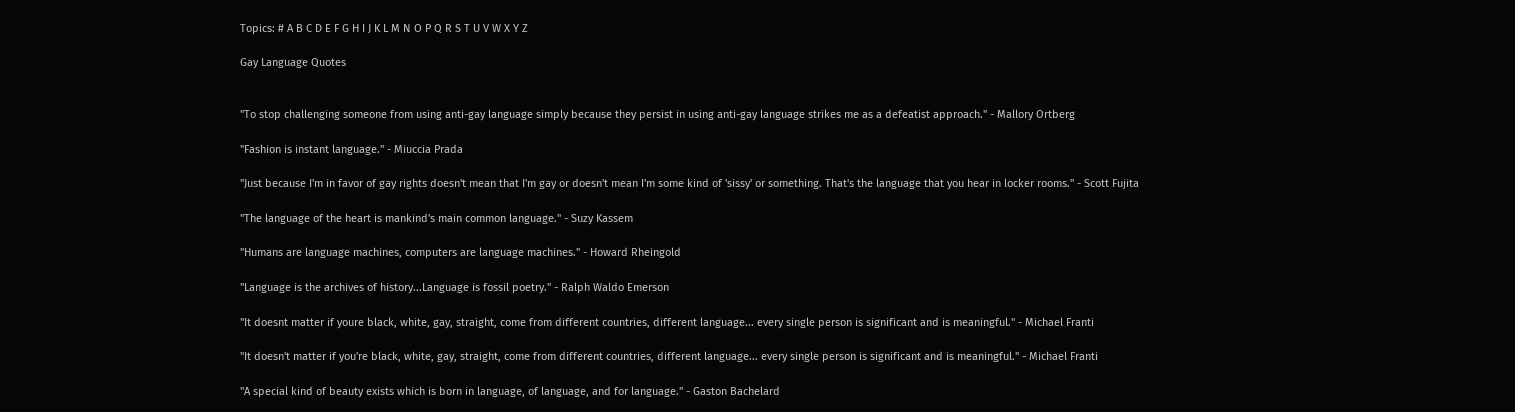Topics: # A B C D E F G H I J K L M N O P Q R S T U V W X Y Z

Gay Language Quotes


"To stop challenging someone from using anti-gay language simply because they persist in using anti-gay language strikes me as a defeatist approach." - Mallory Ortberg

"Fashion is instant language." - Miuccia Prada

"Just because I'm in favor of gay rights doesn't mean that I'm gay or doesn't mean I'm some kind of 'sissy' or something. That's the language that you hear in locker rooms." - Scott Fujita

"The language of the heart is mankind's main common language." - Suzy Kassem

"Humans are language machines, computers are language machines." - Howard Rheingold

"Language is the archives of history...Language is fossil poetry." - Ralph Waldo Emerson

"It doesnt matter if youre black, white, gay, straight, come from different countries, different language... every single person is significant and is meaningful." - Michael Franti

"It doesn't matter if you're black, white, gay, straight, come from different countries, different language... every single person is significant and is meaningful." - Michael Franti

"A special kind of beauty exists which is born in language, of language, and for language." - Gaston Bachelard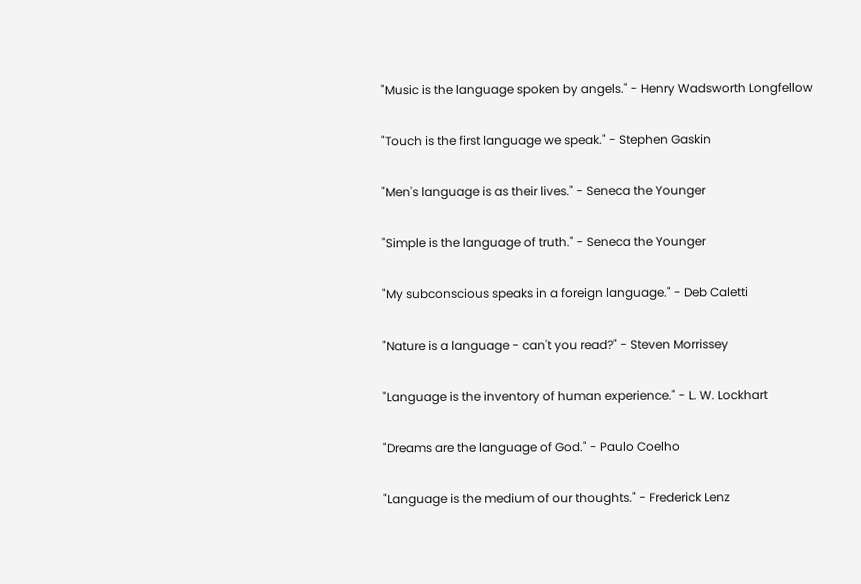"Music is the language spoken by angels." - Henry Wadsworth Longfellow

"Touch is the first language we speak." - Stephen Gaskin

"Men's language is as their lives." - Seneca the Younger

"Simple is the language of truth." - Seneca the Younger

"My subconscious speaks in a foreign language." - Deb Caletti

"Nature is a language - can't you read?" - Steven Morrissey

"Language is the inventory of human experience." - L. W. Lockhart

"Dreams are the language of God." - Paulo Coelho

"Language is the medium of our thoughts." - Frederick Lenz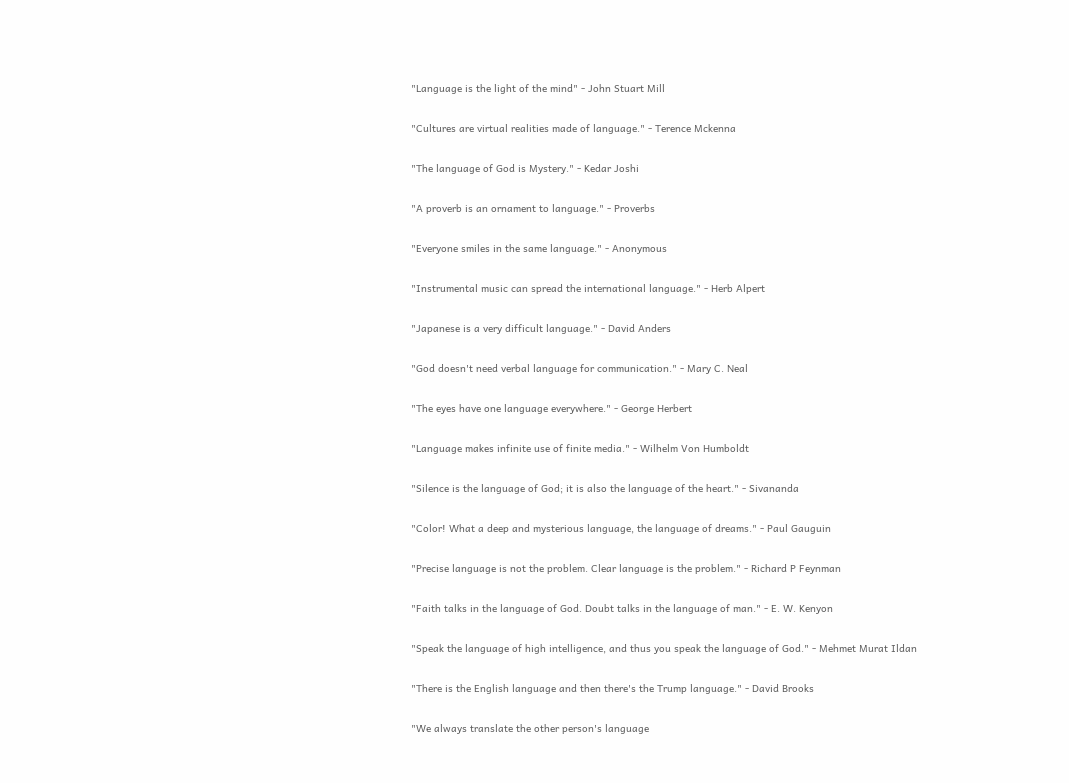"Language is the light of the mind" - John Stuart Mill

"Cultures are virtual realities made of language." - Terence Mckenna

"The language of God is Mystery." - Kedar Joshi

"A proverb is an ornament to language." - Proverbs

"Everyone smiles in the same language." - Anonymous

"Instrumental music can spread the international language." - Herb Alpert

"Japanese is a very difficult language." - David Anders

"God doesn't need verbal language for communication." - Mary C. Neal

"The eyes have one language everywhere." - George Herbert

"Language makes infinite use of finite media." - Wilhelm Von Humboldt

"Silence is the language of God; it is also the language of the heart." - Sivananda

"Color! What a deep and mysterious language, the language of dreams." - Paul Gauguin

"Precise language is not the problem. Clear language is the problem." - Richard P Feynman

"Faith talks in the language of God. Doubt talks in the language of man." - E. W. Kenyon

"Speak the language of high intelligence, and thus you speak the language of God." - Mehmet Murat Ildan

"There is the English language and then there's the Trump language." - David Brooks

"We always translate the other person's language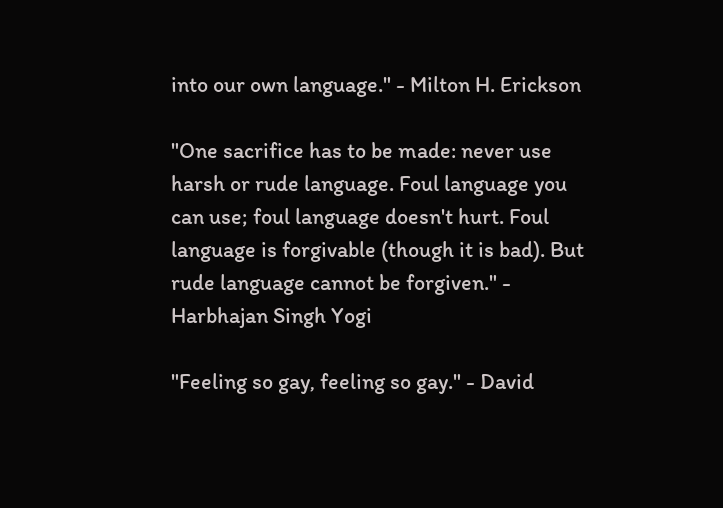into our own language." - Milton H. Erickson

"One sacrifice has to be made: never use harsh or rude language. Foul language you can use; foul language doesn't hurt. Foul language is forgivable (though it is bad). But rude language cannot be forgiven." - Harbhajan Singh Yogi

"Feeling so gay, feeling so gay." - David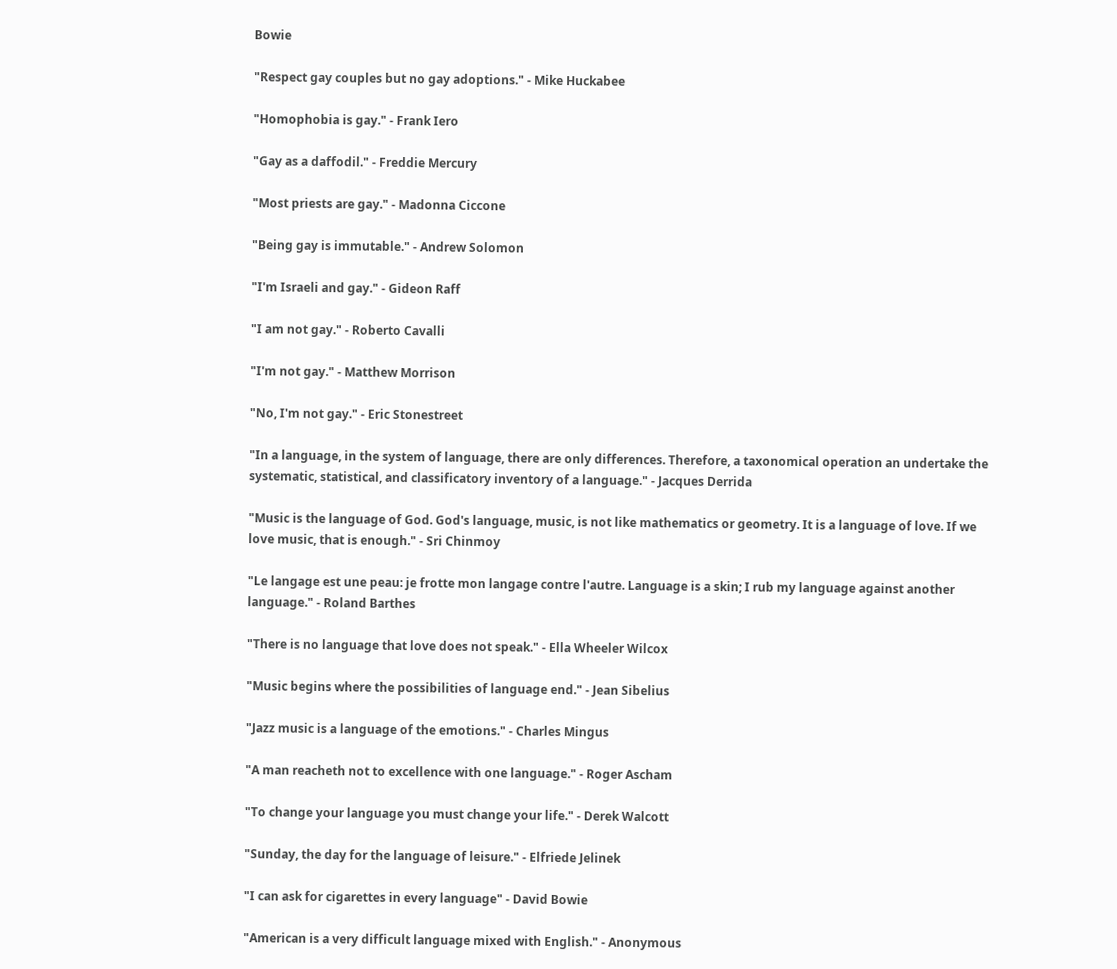Bowie

"Respect gay couples but no gay adoptions." - Mike Huckabee

"Homophobia is gay." - Frank Iero

"Gay as a daffodil." - Freddie Mercury

"Most priests are gay." - Madonna Ciccone

"Being gay is immutable." - Andrew Solomon

"I'm Israeli and gay." - Gideon Raff

"I am not gay." - Roberto Cavalli

"I'm not gay." - Matthew Morrison

"No, I'm not gay." - Eric Stonestreet

"In a language, in the system of language, there are only differences. Therefore, a taxonomical operation an undertake the systematic, statistical, and classificatory inventory of a language." - Jacques Derrida

"Music is the language of God. God's language, music, is not like mathematics or geometry. It is a language of love. If we love music, that is enough." - Sri Chinmoy

"Le langage est une peau: je frotte mon langage contre l'autre. Language is a skin; I rub my language against another language." - Roland Barthes

"There is no language that love does not speak." - Ella Wheeler Wilcox

"Music begins where the possibilities of language end." - Jean Sibelius

"Jazz music is a language of the emotions." - Charles Mingus

"A man reacheth not to excellence with one language." - Roger Ascham

"To change your language you must change your life." - Derek Walcott

"Sunday, the day for the language of leisure." - Elfriede Jelinek

"I can ask for cigarettes in every language" - David Bowie

"American is a very difficult language mixed with English." - Anonymous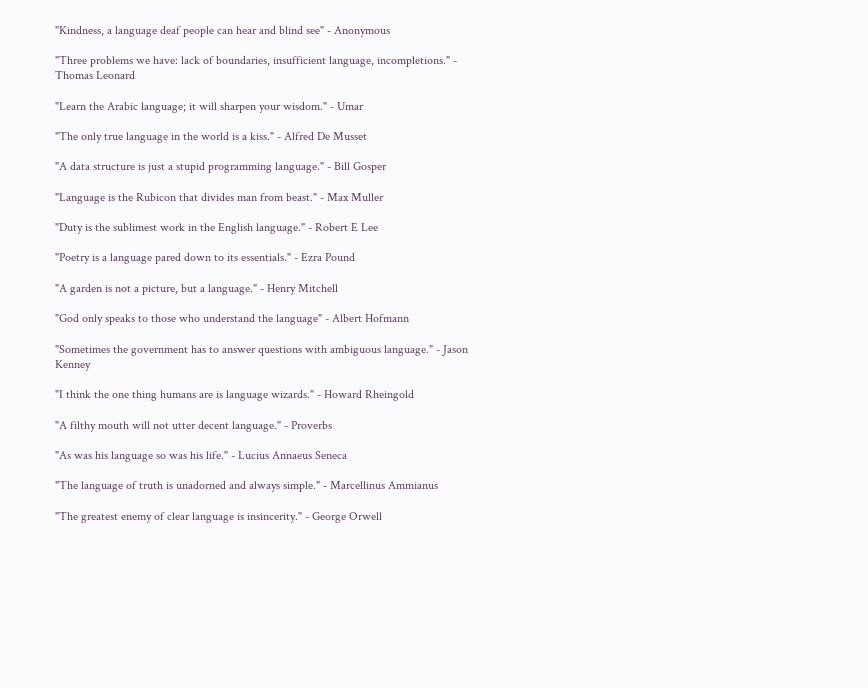"Kindness, a language deaf people can hear and blind see" - Anonymous

"Three problems we have: lack of boundaries, insufficient language, incompletions." - Thomas Leonard

"Learn the Arabic language; it will sharpen your wisdom." - Umar

"The only true language in the world is a kiss." - Alfred De Musset

"A data structure is just a stupid programming language." - Bill Gosper

"Language is the Rubicon that divides man from beast." - Max Muller

"Duty is the sublimest work in the English language." - Robert E Lee

"Poetry is a language pared down to its essentials." - Ezra Pound

"A garden is not a picture, but a language." - Henry Mitchell

"God only speaks to those who understand the language" - Albert Hofmann

"Sometimes the government has to answer questions with ambiguous language." - Jason Kenney

"I think the one thing humans are is language wizards." - Howard Rheingold

"A filthy mouth will not utter decent language." - Proverbs

"As was his language so was his life." - Lucius Annaeus Seneca

"The language of truth is unadorned and always simple." - Marcellinus Ammianus

"The greatest enemy of clear language is insincerity." - George Orwell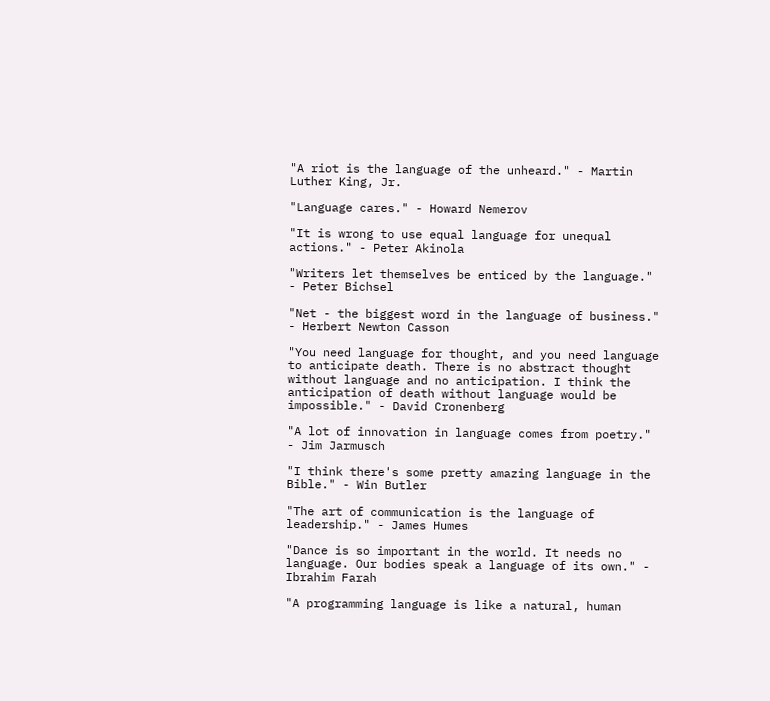"A riot is the language of the unheard." - Martin Luther King, Jr.

"Language cares." - Howard Nemerov

"It is wrong to use equal language for unequal actions." - Peter Akinola

"Writers let themselves be enticed by the language." - Peter Bichsel

"Net - the biggest word in the language of business." - Herbert Newton Casson

"You need language for thought, and you need language to anticipate death. There is no abstract thought without language and no anticipation. I think the anticipation of death without language would be impossible." - David Cronenberg

"A lot of innovation in language comes from poetry." - Jim Jarmusch

"I think there's some pretty amazing language in the Bible." - Win Butler

"The art of communication is the language of leadership." - James Humes

"Dance is so important in the world. It needs no language. Our bodies speak a language of its own." - Ibrahim Farah

"A programming language is like a natural, human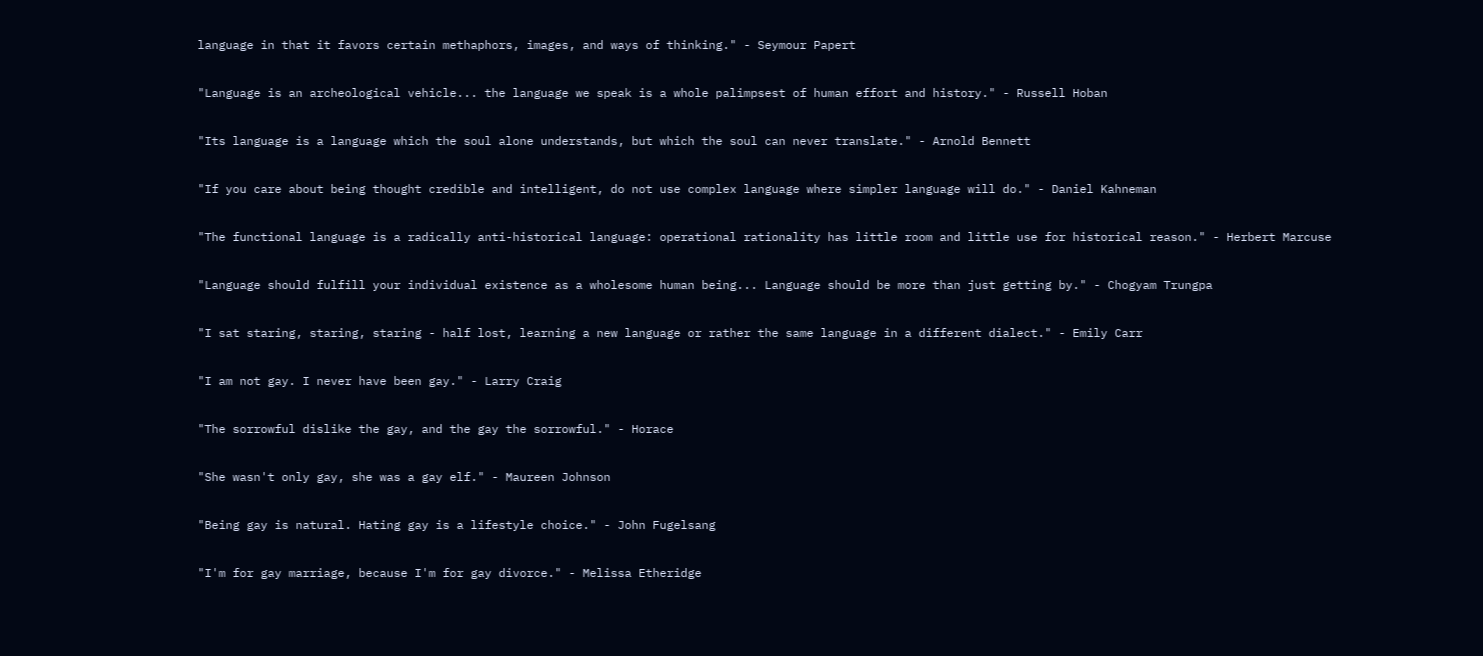language in that it favors certain methaphors, images, and ways of thinking." - Seymour Papert

"Language is an archeological vehicle... the language we speak is a whole palimpsest of human effort and history." - Russell Hoban

"Its language is a language which the soul alone understands, but which the soul can never translate." - Arnold Bennett

"If you care about being thought credible and intelligent, do not use complex language where simpler language will do." - Daniel Kahneman

"The functional language is a radically anti-historical language: operational rationality has little room and little use for historical reason." - Herbert Marcuse

"Language should fulfill your individual existence as a wholesome human being... Language should be more than just getting by." - Chogyam Trungpa

"I sat staring, staring, staring - half lost, learning a new language or rather the same language in a different dialect." - Emily Carr

"I am not gay. I never have been gay." - Larry Craig

"The sorrowful dislike the gay, and the gay the sorrowful." - Horace

"She wasn't only gay, she was a gay elf." - Maureen Johnson

"Being gay is natural. Hating gay is a lifestyle choice." - John Fugelsang

"I'm for gay marriage, because I'm for gay divorce." - Melissa Etheridge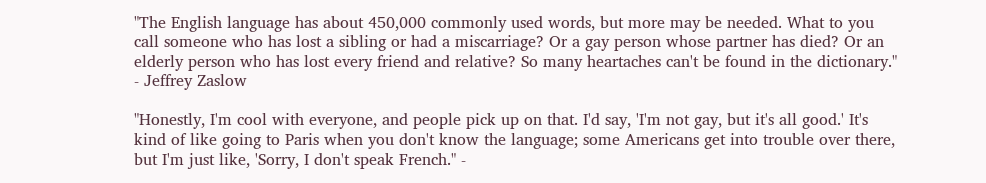"The English language has about 450,000 commonly used words, but more may be needed. What to you call someone who has lost a sibling or had a miscarriage? Or a gay person whose partner has died? Or an elderly person who has lost every friend and relative? So many heartaches can't be found in the dictionary." - Jeffrey Zaslow

"Honestly, I'm cool with everyone, and people pick up on that. I'd say, 'I'm not gay, but it's all good.' It's kind of like going to Paris when you don't know the language; some Americans get into trouble over there, but I'm just like, 'Sorry, I don't speak French." -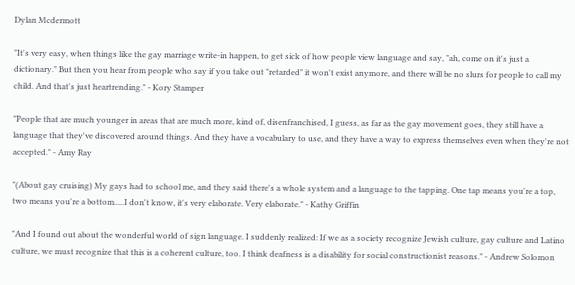Dylan Mcdermott

"It's very easy, when things like the gay marriage write-in happen, to get sick of how people view language and say, "ah, come on it's just a dictionary." But then you hear from people who say if you take out "retarded" it won't exist anymore, and there will be no slurs for people to call my child. And that's just heartrending." - Kory Stamper

"People that are much younger in areas that are much more, kind of, disenfranchised, I guess, as far as the gay movement goes, they still have a language that they've discovered around things. And they have a vocabulary to use, and they have a way to express themselves even when they're not accepted." - Amy Ray

"(About gay cruising) My gays had to school me, and they said there's a whole system and a language to the tapping. One tap means you're a top, two means you're a bottom.....I don't know, it's very elaborate. Very elaborate." - Kathy Griffin

"And I found out about the wonderful world of sign language. I suddenly realized: If we as a society recognize Jewish culture, gay culture and Latino culture, we must recognize that this is a coherent culture, too. I think deafness is a disability for social constructionist reasons." - Andrew Solomon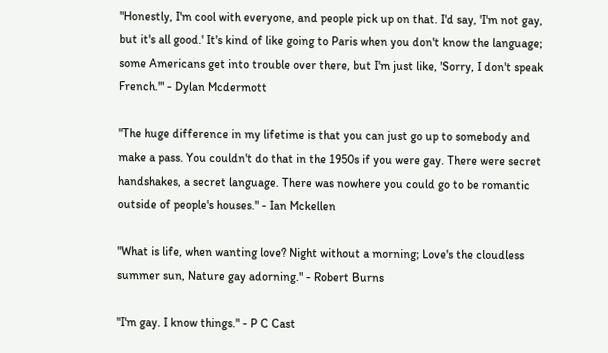"Honestly, I'm cool with everyone, and people pick up on that. I'd say, 'I'm not gay, but it's all good.' It's kind of like going to Paris when you don't know the language; some Americans get into trouble over there, but I'm just like, 'Sorry, I don't speak French.'" - Dylan Mcdermott

"The huge difference in my lifetime is that you can just go up to somebody and make a pass. You couldn't do that in the 1950s if you were gay. There were secret handshakes, a secret language. There was nowhere you could go to be romantic outside of people's houses." - Ian Mckellen

"What is life, when wanting love? Night without a morning; Love's the cloudless summer sun, Nature gay adorning." - Robert Burns

"I'm gay. I know things." - P C Cast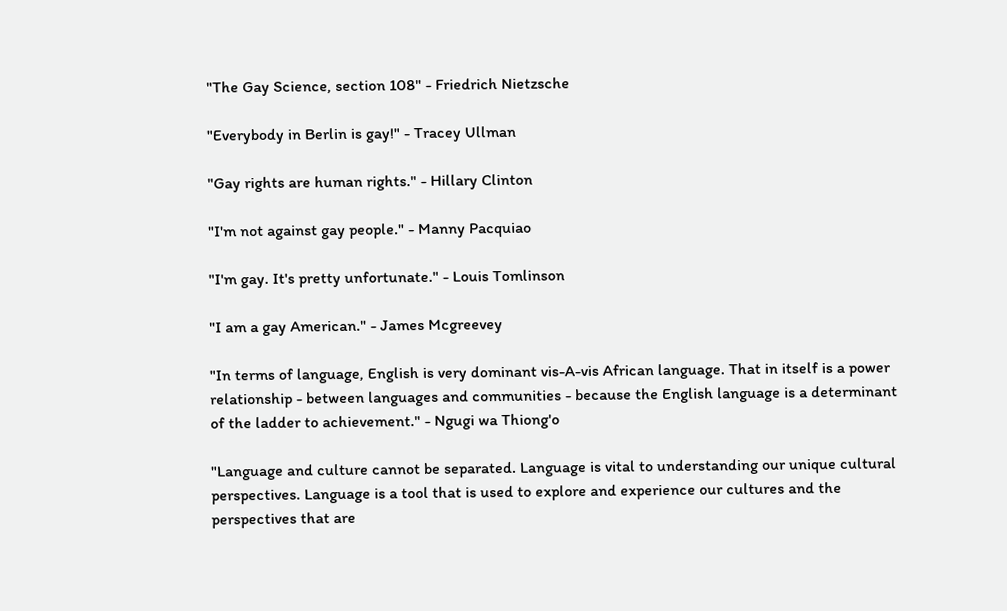"The Gay Science, section 108" - Friedrich Nietzsche

"Everybody in Berlin is gay!" - Tracey Ullman

"Gay rights are human rights." - Hillary Clinton

"I'm not against gay people." - Manny Pacquiao

"I'm gay. It's pretty unfortunate." - Louis Tomlinson

"I am a gay American." - James Mcgreevey

"In terms of language, English is very dominant vis-A-vis African language. That in itself is a power relationship - between languages and communities - because the English language is a determinant of the ladder to achievement." - Ngugi wa Thiong'o

"Language and culture cannot be separated. Language is vital to understanding our unique cultural perspectives. Language is a tool that is used to explore and experience our cultures and the perspectives that are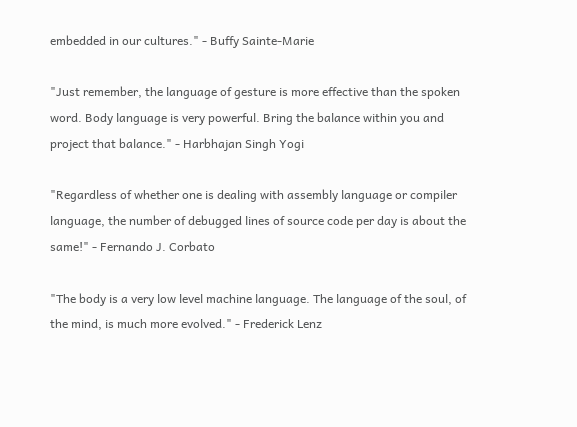embedded in our cultures." - Buffy Sainte-Marie

"Just remember, the language of gesture is more effective than the spoken word. Body language is very powerful. Bring the balance within you and project that balance." - Harbhajan Singh Yogi

"Regardless of whether one is dealing with assembly language or compiler language, the number of debugged lines of source code per day is about the same!" - Fernando J. Corbato

"The body is a very low level machine language. The language of the soul, of the mind, is much more evolved." - Frederick Lenz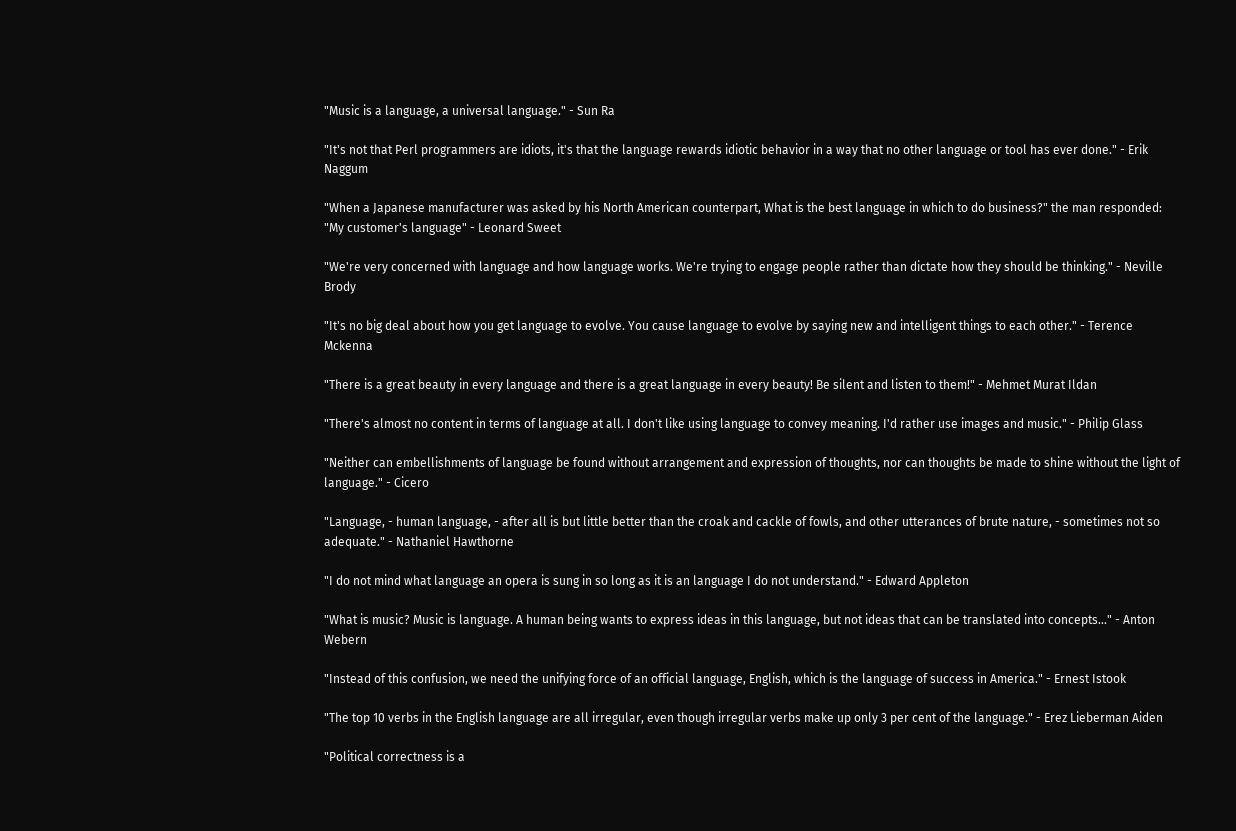"Music is a language, a universal language." - Sun Ra

"It's not that Perl programmers are idiots, it's that the language rewards idiotic behavior in a way that no other language or tool has ever done." - Erik Naggum

"When a Japanese manufacturer was asked by his North American counterpart, What is the best language in which to do business?" the man responded: "My customer's language" - Leonard Sweet

"We're very concerned with language and how language works. We're trying to engage people rather than dictate how they should be thinking." - Neville Brody

"It's no big deal about how you get language to evolve. You cause language to evolve by saying new and intelligent things to each other." - Terence Mckenna

"There is a great beauty in every language and there is a great language in every beauty! Be silent and listen to them!" - Mehmet Murat Ildan

"There's almost no content in terms of language at all. I don't like using language to convey meaning. I'd rather use images and music." - Philip Glass

"Neither can embellishments of language be found without arrangement and expression of thoughts, nor can thoughts be made to shine without the light of language." - Cicero

"Language, - human language, - after all is but little better than the croak and cackle of fowls, and other utterances of brute nature, - sometimes not so adequate." - Nathaniel Hawthorne

"I do not mind what language an opera is sung in so long as it is an language I do not understand." - Edward Appleton

"What is music? Music is language. A human being wants to express ideas in this language, but not ideas that can be translated into concepts..." - Anton Webern

"Instead of this confusion, we need the unifying force of an official language, English, which is the language of success in America." - Ernest Istook

"The top 10 verbs in the English language are all irregular, even though irregular verbs make up only 3 per cent of the language." - Erez Lieberman Aiden

"Political correctness is a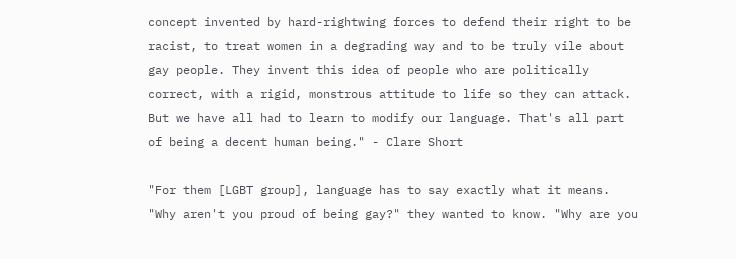concept invented by hard-rightwing forces to defend their right to be racist, to treat women in a degrading way and to be truly vile about gay people. They invent this idea of people who are politically correct, with a rigid, monstrous attitude to life so they can attack. But we have all had to learn to modify our language. That's all part of being a decent human being." - Clare Short

"For them [LGBT group], language has to say exactly what it means. "Why aren't you proud of being gay?" they wanted to know. "Why are you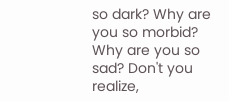so dark? Why are you so morbid? Why are you so sad? Don't you realize,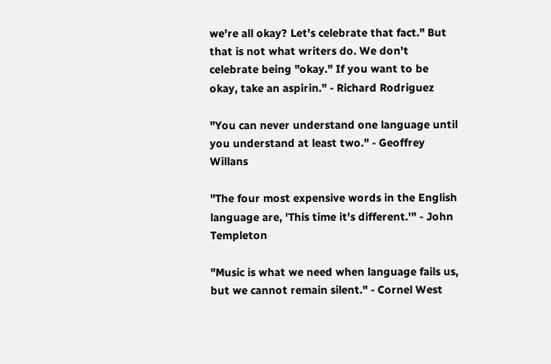we're all okay? Let's celebrate that fact." But that is not what writers do. We don't celebrate being "okay." If you want to be okay, take an aspirin." - Richard Rodriguez

"You can never understand one language until you understand at least two." - Geoffrey Willans

"The four most expensive words in the English language are, 'This time it's different.'" - John Templeton

"Music is what we need when language fails us, but we cannot remain silent." - Cornel West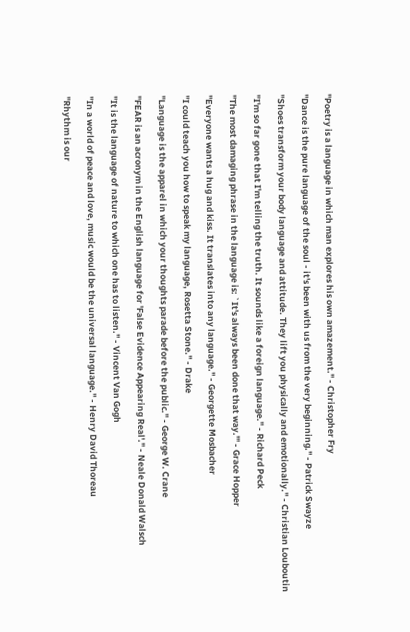"Poetry is a language in which man explores his own amazement." - Christopher Fry

"Dance is the pure language of the soul - it's been with us from the very beginning." - Patrick Swayze

"Shoes transform your body language and attitude. They lift you physically and emotionally." - Christian Louboutin

"I'm so far gone that I'm telling the truth. It sounds like a foreign language." - Richard Peck

"The most damaging phrase in the language is: `It's always been done that way.'" - Grace Hopper

"Everyone wants a hug and kiss. It translates into any language." - Georgette Mosbacher

"I could teach you how to speak my language, Rosetta Stone." - Drake

"Language is the apparel in which your thoughts parade before the public." - George W. Crane

"FEAR is an acronym in the English language for 'False Evidence Appearing Real'." - Neale Donald Walsch

"It is the language of nature to which one has to listen." - Vincent Van Gogh

"In a world of peace and love, music would be the universal language." - Henry David Thoreau

"Rhythm is our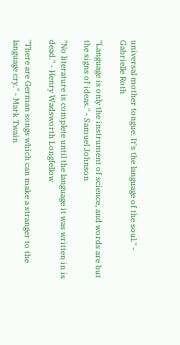universal mother tongue. It's the language of the soul." - Gabrielle Roth

"Language is only the instrument of science, and words are but the signs of ideas." - Samuel Johnson

"No literature is complete until the language it was written in is dead." - Henry Wadsworth Longfellow

"There are German songs which can make a stranger to the language cry." - Mark Twain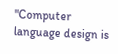"Computer language design is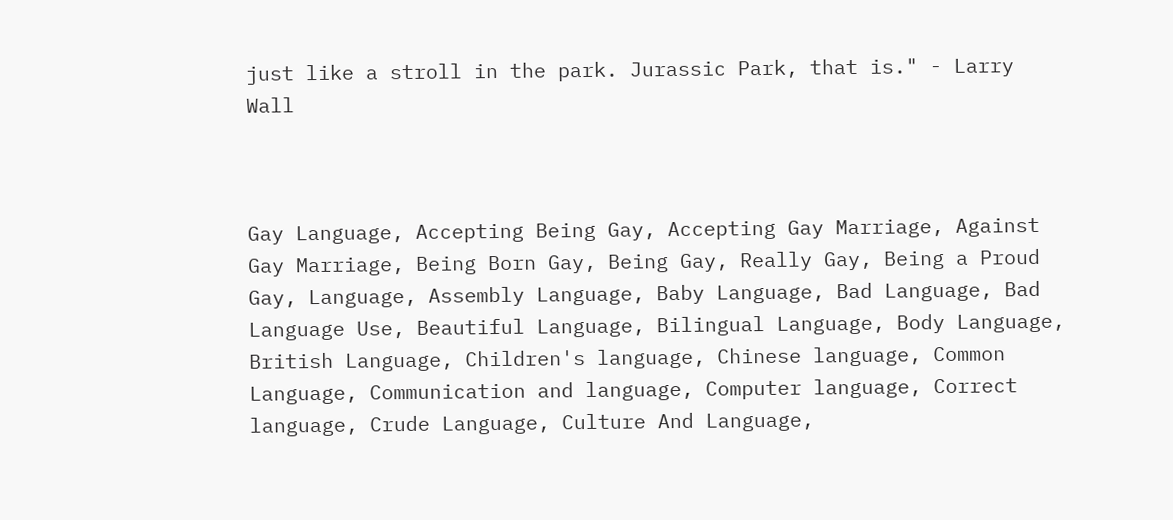just like a stroll in the park. Jurassic Park, that is." - Larry Wall



Gay Language, Accepting Being Gay, Accepting Gay Marriage, Against Gay Marriage, Being Born Gay, Being Gay, Really Gay, Being a Proud Gay, Language, Assembly Language, Baby Language, Bad Language, Bad Language Use, Beautiful Language, Bilingual Language, Body Language, British Language, Children's language, Chinese language, Common Language, Communication and language, Computer language, Correct language, Crude Language, Culture And Language,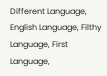Different Language, English Language, Filthy Language, First Language,